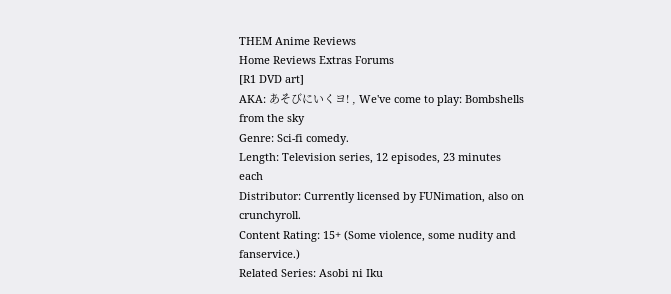THEM Anime Reviews
Home Reviews Extras Forums
[R1 DVD art]
AKA: あそびにいくヨ! , We've come to play: Bombshells from the sky
Genre: Sci-fi comedy.
Length: Television series, 12 episodes, 23 minutes each
Distributor: Currently licensed by FUNimation, also on crunchyroll.
Content Rating: 15+ (Some violence, some nudity and fanservice.)
Related Series: Asobi ni Iku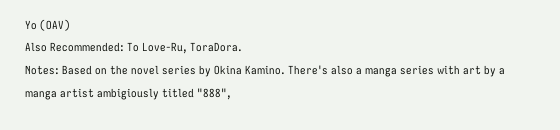Yo (OAV)
Also Recommended: To Love-Ru, ToraDora.
Notes: Based on the novel series by Okina Kamino. There's also a manga series with art by a manga artist ambigiously titled "888",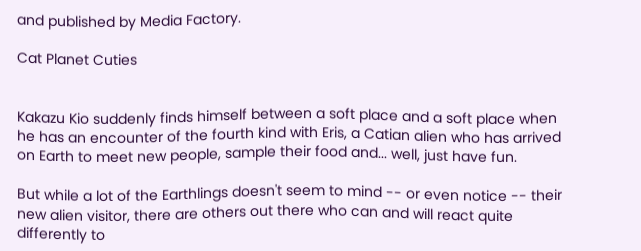and published by Media Factory.

Cat Planet Cuties


Kakazu Kio suddenly finds himself between a soft place and a soft place when he has an encounter of the fourth kind with Eris, a Catian alien who has arrived on Earth to meet new people, sample their food and... well, just have fun.

But while a lot of the Earthlings doesn't seem to mind -- or even notice -- their new alien visitor, there are others out there who can and will react quite differently to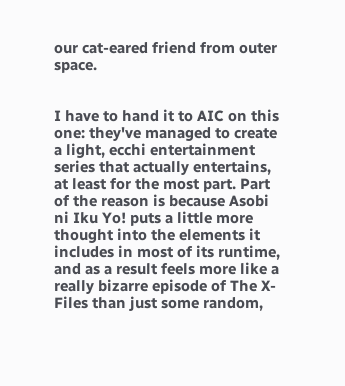our cat-eared friend from outer space.


I have to hand it to AIC on this one: they've managed to create a light, ecchi entertainment series that actually entertains, at least for the most part. Part of the reason is because Asobi ni Iku Yo! puts a little more thought into the elements it includes in most of its runtime, and as a result feels more like a really bizarre episode of The X-Files than just some random,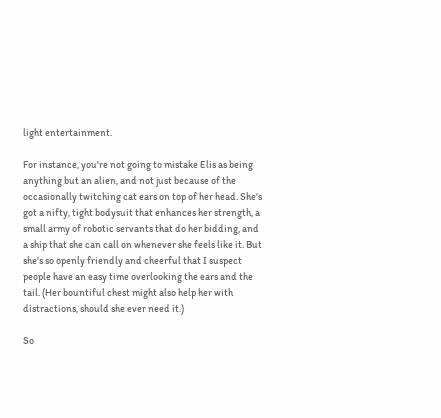light entertainment.

For instance, you're not going to mistake Elis as being anything but an alien, and not just because of the occasionally twitching cat ears on top of her head. She's got a nifty, tight bodysuit that enhances her strength, a small army of robotic servants that do her bidding, and a ship that she can call on whenever she feels like it. But she's so openly friendly and cheerful that I suspect people have an easy time overlooking the ears and the tail. (Her bountiful chest might also help her with distractions, should she ever need it.)

So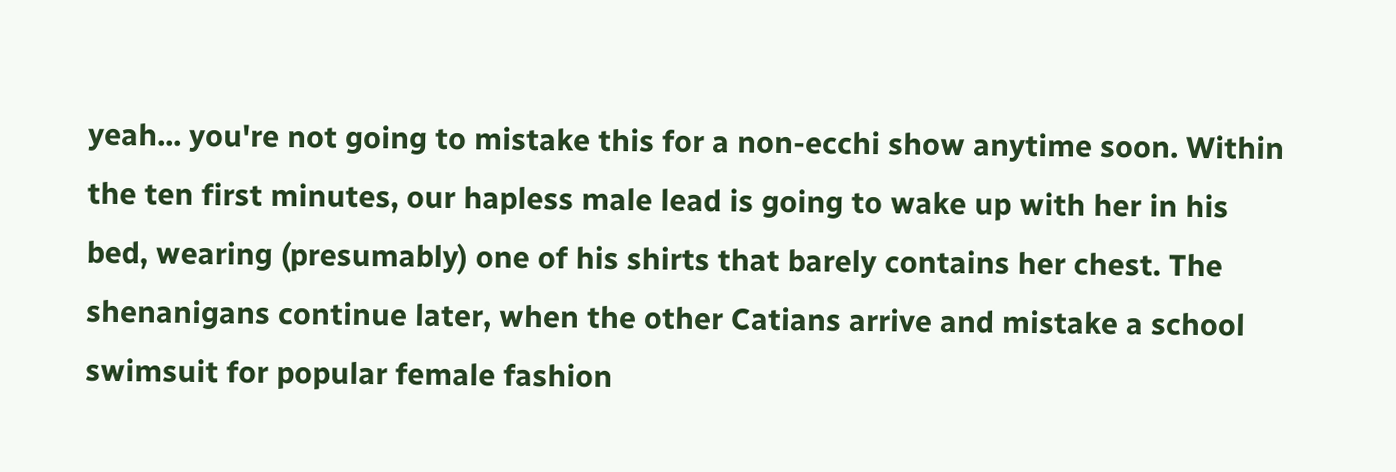yeah... you're not going to mistake this for a non-ecchi show anytime soon. Within the ten first minutes, our hapless male lead is going to wake up with her in his bed, wearing (presumably) one of his shirts that barely contains her chest. The shenanigans continue later, when the other Catians arrive and mistake a school swimsuit for popular female fashion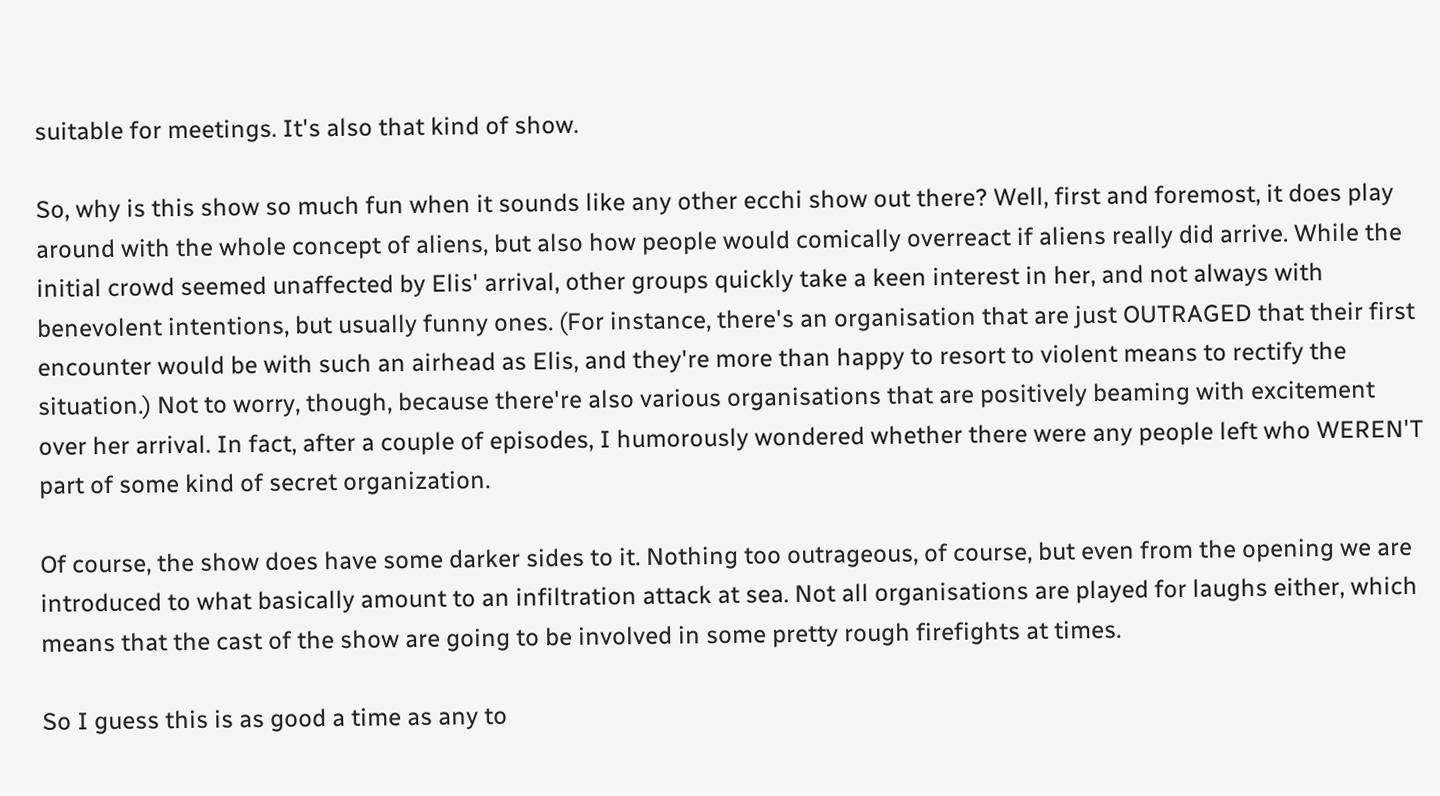suitable for meetings. It's also that kind of show.

So, why is this show so much fun when it sounds like any other ecchi show out there? Well, first and foremost, it does play around with the whole concept of aliens, but also how people would comically overreact if aliens really did arrive. While the initial crowd seemed unaffected by Elis' arrival, other groups quickly take a keen interest in her, and not always with benevolent intentions, but usually funny ones. (For instance, there's an organisation that are just OUTRAGED that their first encounter would be with such an airhead as Elis, and they're more than happy to resort to violent means to rectify the situation.) Not to worry, though, because there're also various organisations that are positively beaming with excitement over her arrival. In fact, after a couple of episodes, I humorously wondered whether there were any people left who WEREN'T part of some kind of secret organization.

Of course, the show does have some darker sides to it. Nothing too outrageous, of course, but even from the opening we are introduced to what basically amount to an infiltration attack at sea. Not all organisations are played for laughs either, which means that the cast of the show are going to be involved in some pretty rough firefights at times.

So I guess this is as good a time as any to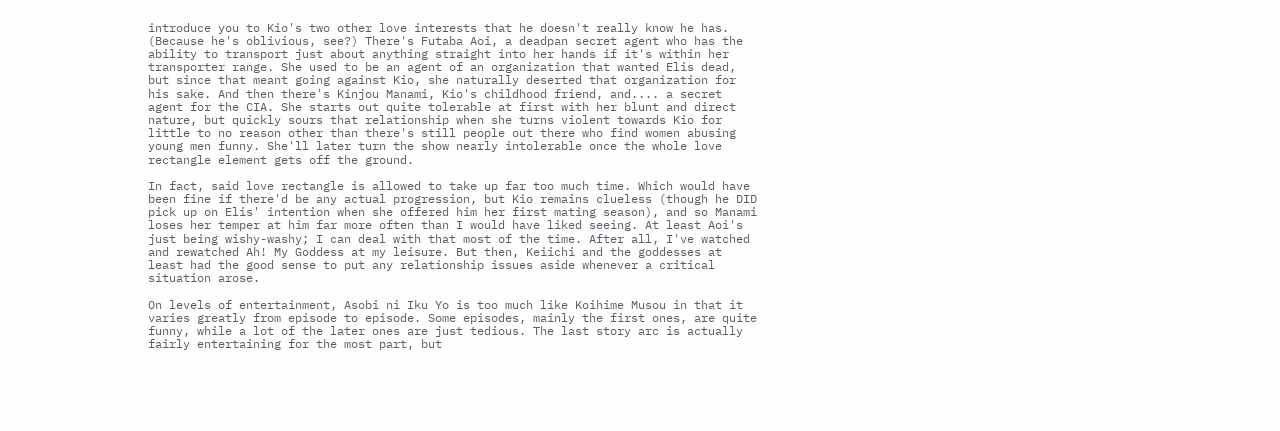introduce you to Kio's two other love interests that he doesn't really know he has. (Because he's oblivious, see?) There's Futaba Aoi, a deadpan secret agent who has the ability to transport just about anything straight into her hands if it's within her transporter range. She used to be an agent of an organization that wanted Elis dead, but since that meant going against Kio, she naturally deserted that organization for his sake. And then there's Kinjou Manami, Kio's childhood friend, and.... a secret agent for the CIA. She starts out quite tolerable at first with her blunt and direct nature, but quickly sours that relationship when she turns violent towards Kio for little to no reason other than there's still people out there who find women abusing young men funny. She'll later turn the show nearly intolerable once the whole love rectangle element gets off the ground.

In fact, said love rectangle is allowed to take up far too much time. Which would have been fine if there'd be any actual progression, but Kio remains clueless (though he DID pick up on Elis' intention when she offered him her first mating season), and so Manami loses her temper at him far more often than I would have liked seeing. At least Aoi's just being wishy-washy; I can deal with that most of the time. After all, I've watched and rewatched Ah! My Goddess at my leisure. But then, Keiichi and the goddesses at least had the good sense to put any relationship issues aside whenever a critical situation arose.

On levels of entertainment, Asobi ni Iku Yo is too much like Koihime Musou in that it varies greatly from episode to episode. Some episodes, mainly the first ones, are quite funny, while a lot of the later ones are just tedious. The last story arc is actually fairly entertaining for the most part, but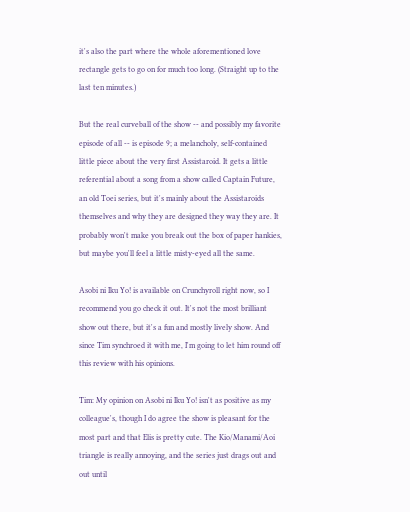it's also the part where the whole aforementioned love rectangle gets to go on for much too long. (Straight up to the last ten minutes.)

But the real curveball of the show -- and possibly my favorite episode of all -- is episode 9; a melancholy, self-contained little piece about the very first Assistaroid. It gets a little referential about a song from a show called Captain Future, an old Toei series, but it's mainly about the Assistaroids themselves and why they are designed they way they are. It probably won't make you break out the box of paper hankies, but maybe you'll feel a little misty-eyed all the same.

Asobi ni Iku Yo! is available on Crunchyroll right now, so I recommend you go check it out. It's not the most brilliant show out there, but it's a fun and mostly lively show. And since Tim synchroed it with me, I'm going to let him round off this review with his opinions.

Tim: My opinion on Asobi ni Iku Yo! isn't as positive as my colleague's, though I do agree the show is pleasant for the most part and that Elis is pretty cute. The Kio/Manami/Aoi triangle is really annoying, and the series just drags out and out until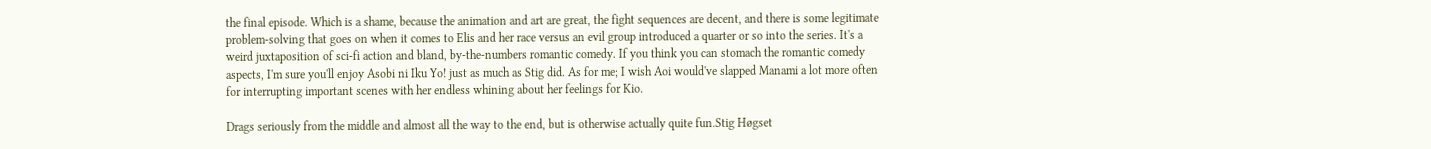the final episode. Which is a shame, because the animation and art are great, the fight sequences are decent, and there is some legitimate problem-solving that goes on when it comes to Elis and her race versus an evil group introduced a quarter or so into the series. It's a weird juxtaposition of sci-fi action and bland, by-the-numbers romantic comedy. If you think you can stomach the romantic comedy aspects, I'm sure you'll enjoy Asobi ni Iku Yo! just as much as Stig did. As for me; I wish Aoi would've slapped Manami a lot more often for interrupting important scenes with her endless whining about her feelings for Kio.

Drags seriously from the middle and almost all the way to the end, but is otherwise actually quite fun.Stig Høgset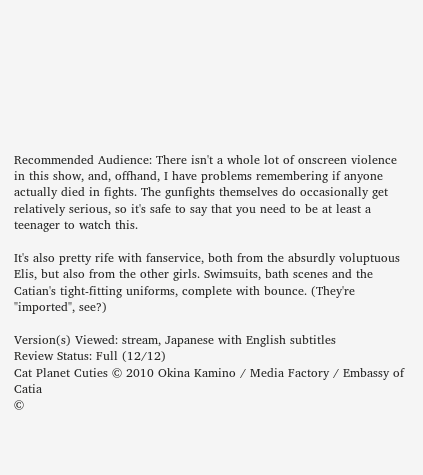Recommended Audience: There isn't a whole lot of onscreen violence in this show, and, offhand, I have problems remembering if anyone actually died in fights. The gunfights themselves do occasionally get relatively serious, so it's safe to say that you need to be at least a teenager to watch this.

It's also pretty rife with fanservice, both from the absurdly voluptuous Elis, but also from the other girls. Swimsuits, bath scenes and the Catian's tight-fitting uniforms, complete with bounce. (They're "imported", see?)

Version(s) Viewed: stream, Japanese with English subtitles
Review Status: Full (12/12)
Cat Planet Cuties © 2010 Okina Kamino / Media Factory / Embassy of Catia
©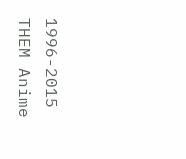1996-2015 THEM Anime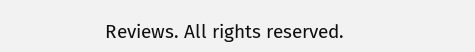Reviews. All rights reserved.